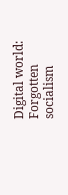Digital world: Forgotten socialism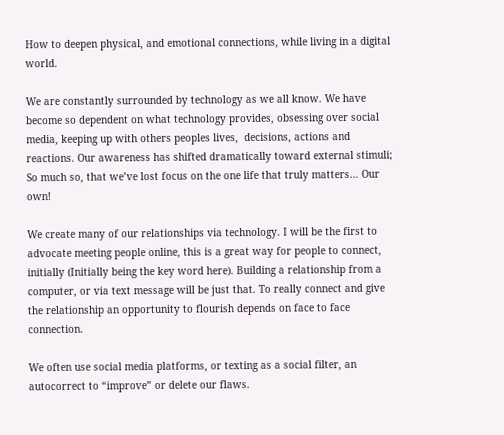How to deepen physical, and emotional connections, while living in a digital world.

We are constantly surrounded by technology as we all know. We have become so dependent on what technology provides, obsessing over social media, keeping up with others peoples lives,  decisions, actions and reactions. Our awareness has shifted dramatically toward external stimuli; So much so, that we’ve lost focus on the one life that truly matters… Our own!

We create many of our relationships via technology. I will be the first to advocate meeting people online, this is a great way for people to connect, initially (Initially being the key word here). Building a relationship from a computer, or via text message will be just that. To really connect and give the relationship an opportunity to flourish depends on face to face connection.

We often use social media platforms, or texting as a social filter, an autocorrect to “improve” or delete our flaws.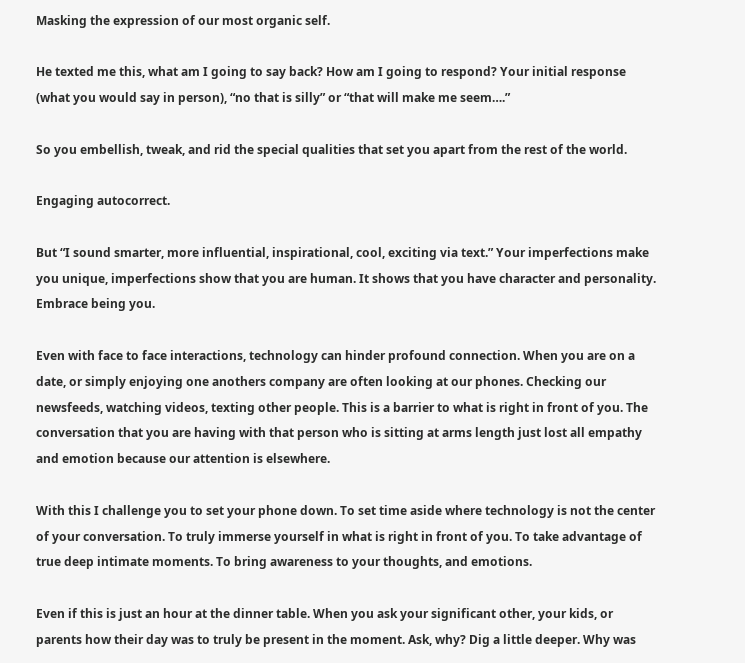Masking the expression of our most organic self.

He texted me this, what am I going to say back? How am I going to respond? Your initial response (what you would say in person), “no that is silly” or “that will make me seem….”

So you embellish, tweak, and rid the special qualities that set you apart from the rest of the world.

Engaging autocorrect.

But “I sound smarter, more influential, inspirational, cool, exciting via text.” Your imperfections make you unique, imperfections show that you are human. It shows that you have character and personality. Embrace being you.

Even with face to face interactions, technology can hinder profound connection. When you are on a date, or simply enjoying one anothers company are often looking at our phones. Checking our newsfeeds, watching videos, texting other people. This is a barrier to what is right in front of you. The conversation that you are having with that person who is sitting at arms length just lost all empathy and emotion because our attention is elsewhere.

With this I challenge you to set your phone down. To set time aside where technology is not the center of your conversation. To truly immerse yourself in what is right in front of you. To take advantage of true deep intimate moments. To bring awareness to your thoughts, and emotions.

Even if this is just an hour at the dinner table. When you ask your significant other, your kids, or parents how their day was to truly be present in the moment. Ask, why? Dig a little deeper. Why was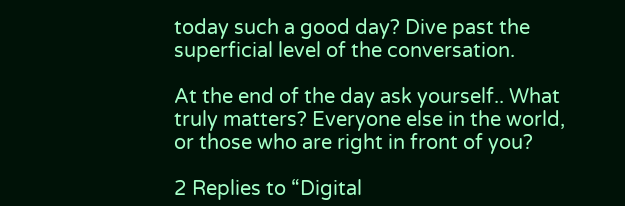today such a good day? Dive past the superficial level of the conversation.

At the end of the day ask yourself.. What truly matters? Everyone else in the world, or those who are right in front of you?

2 Replies to “Digital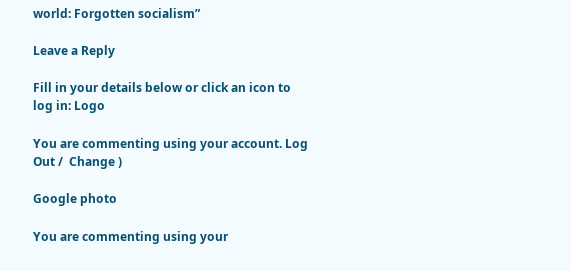world: Forgotten socialism”

Leave a Reply

Fill in your details below or click an icon to log in: Logo

You are commenting using your account. Log Out /  Change )

Google photo

You are commenting using your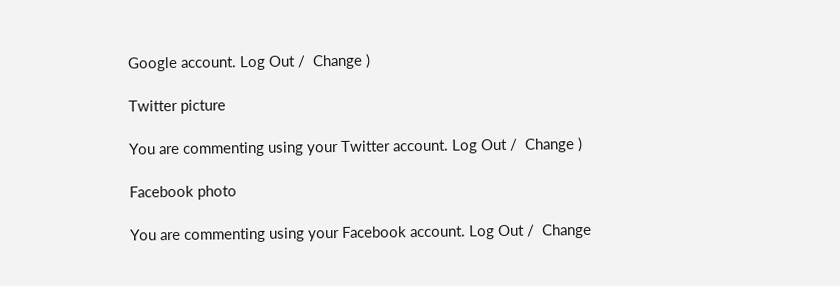Google account. Log Out /  Change )

Twitter picture

You are commenting using your Twitter account. Log Out /  Change )

Facebook photo

You are commenting using your Facebook account. Log Out /  Change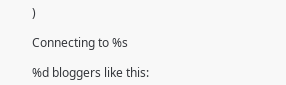)

Connecting to %s

%d bloggers like this: